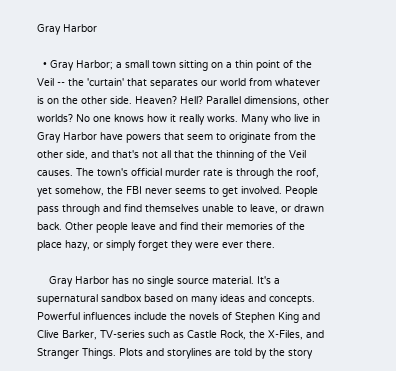Gray Harbor

  • Gray Harbor; a small town sitting on a thin point of the Veil -- the 'curtain' that separates our world from whatever is on the other side. Heaven? Hell? Parallel dimensions, other worlds? No one knows how it really works. Many who live in Gray Harbor have powers that seem to originate from the other side, and that's not all that the thinning of the Veil causes. The town's official murder rate is through the roof, yet somehow, the FBI never seems to get involved. People pass through and find themselves unable to leave, or drawn back. Other people leave and find their memories of the place hazy, or simply forget they were ever there.

    Gray Harbor has no single source material. It's a supernatural sandbox based on many ideas and concepts. Powerful influences include the novels of Stephen King and Clive Barker, TV-series such as Castle Rock, the X-Files, and Stranger Things. Plots and storylines are told by the story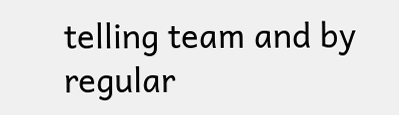telling team and by regular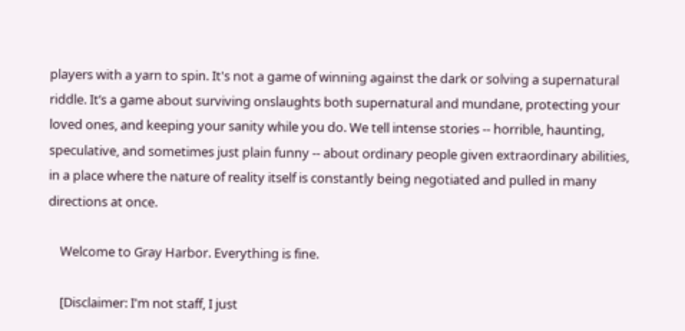players with a yarn to spin. It's not a game of winning against the dark or solving a supernatural riddle. It’s a game about surviving onslaughts both supernatural and mundane, protecting your loved ones, and keeping your sanity while you do. We tell intense stories -- horrible, haunting, speculative, and sometimes just plain funny -- about ordinary people given extraordinary abilities, in a place where the nature of reality itself is constantly being negotiated and pulled in many directions at once.

    Welcome to Gray Harbor. Everything is fine.

    [Disclaimer: I'm not staff, I just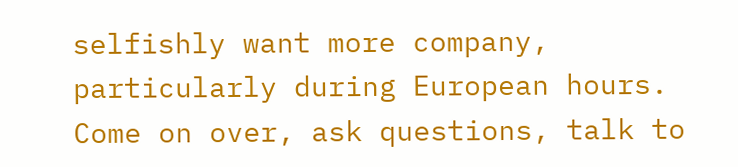selfishly want more company, particularly during European hours. Come on over, ask questions, talk to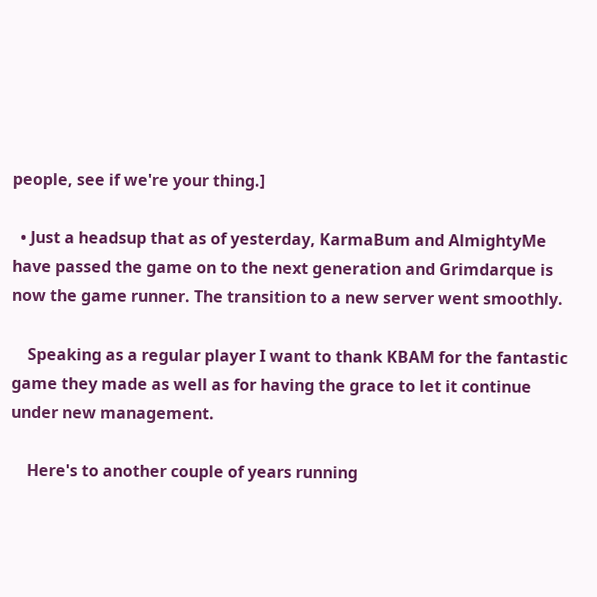people, see if we're your thing.]

  • Just a headsup that as of yesterday, KarmaBum and AlmightyMe have passed the game on to the next generation and Grimdarque is now the game runner. The transition to a new server went smoothly.

    Speaking as a regular player I want to thank KBAM for the fantastic game they made as well as for having the grace to let it continue under new management.

    Here's to another couple of years running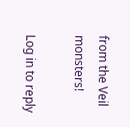from the Veil monsters!

Log in to reply